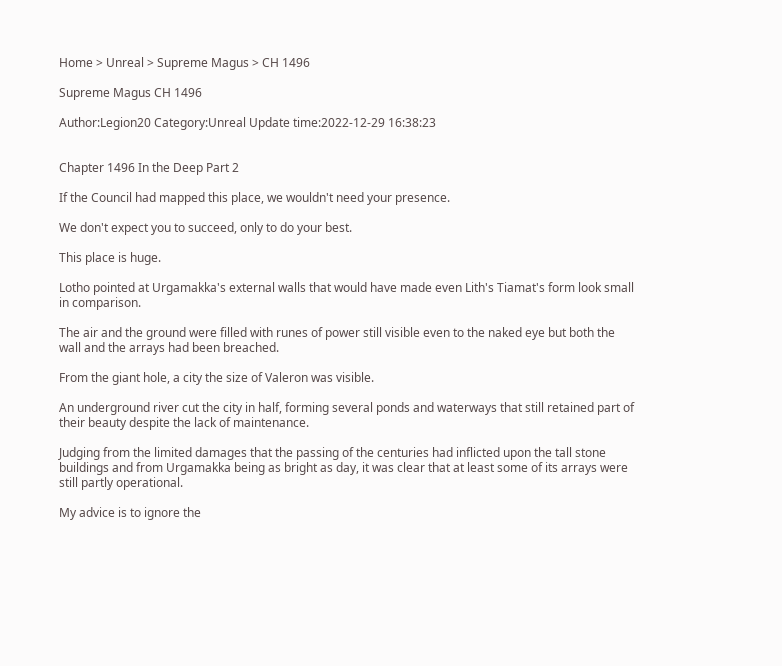Home > Unreal > Supreme Magus > CH 1496

Supreme Magus CH 1496

Author:Legion20 Category:Unreal Update time:2022-12-29 16:38:23


Chapter 1496 In the Deep Part 2

If the Council had mapped this place, we wouldn't need your presence.

We don't expect you to succeed, only to do your best.

This place is huge.

Lotho pointed at Urgamakka's external walls that would have made even Lith's Tiamat's form look small in comparison.

The air and the ground were filled with runes of power still visible even to the naked eye but both the wall and the arrays had been breached.

From the giant hole, a city the size of Valeron was visible.

An underground river cut the city in half, forming several ponds and waterways that still retained part of their beauty despite the lack of maintenance.

Judging from the limited damages that the passing of the centuries had inflicted upon the tall stone buildings and from Urgamakka being as bright as day, it was clear that at least some of its arrays were still partly operational.

My advice is to ignore the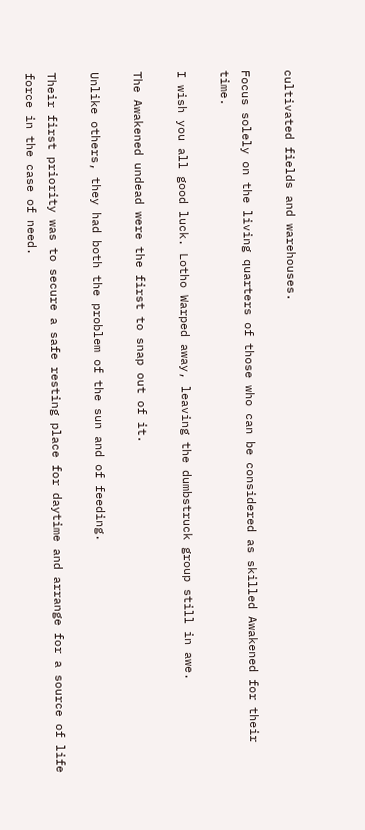cultivated fields and warehouses.

Focus solely on the living quarters of those who can be considered as skilled Awakened for their time.

I wish you all good luck. Lotho Warped away, leaving the dumbstruck group still in awe.

The Awakened undead were the first to snap out of it.

Unlike others, they had both the problem of the sun and of feeding.

Their first priority was to secure a safe resting place for daytime and arrange for a source of life force in the case of need.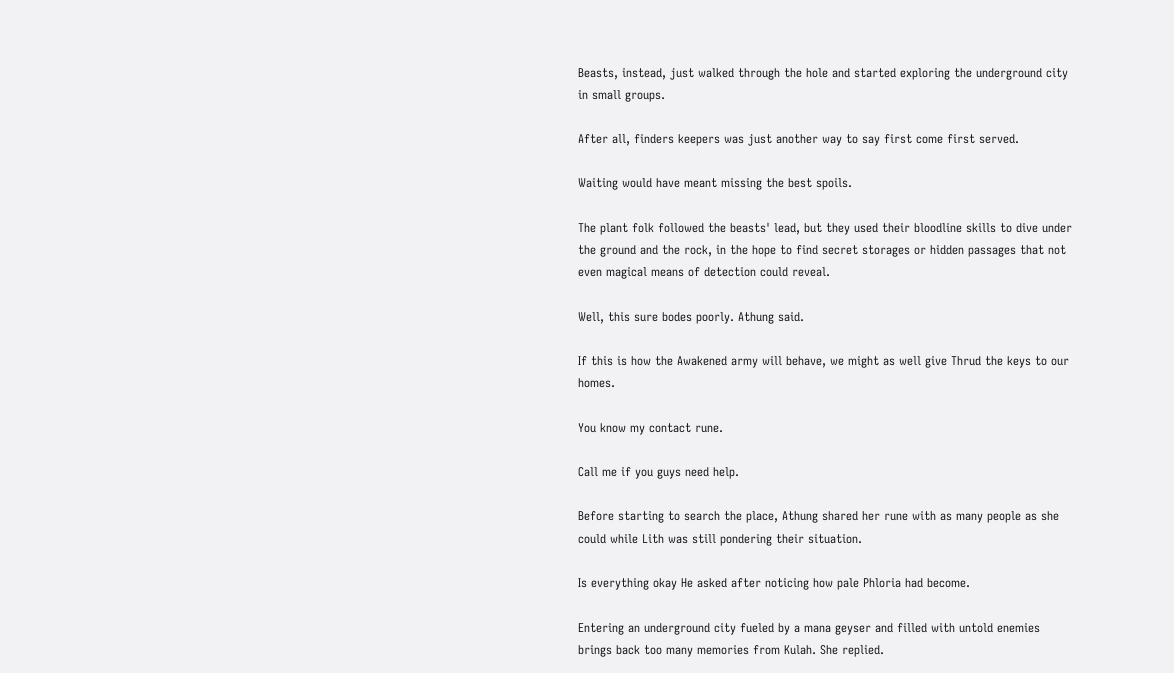Beasts, instead, just walked through the hole and started exploring the underground city in small groups.

After all, finders keepers was just another way to say first come first served.

Waiting would have meant missing the best spoils.

The plant folk followed the beasts' lead, but they used their bloodline skills to dive under the ground and the rock, in the hope to find secret storages or hidden passages that not even magical means of detection could reveal.

Well, this sure bodes poorly. Athung said.

If this is how the Awakened army will behave, we might as well give Thrud the keys to our homes.

You know my contact rune.

Call me if you guys need help.

Before starting to search the place, Athung shared her rune with as many people as she could while Lith was still pondering their situation.

Is everything okay He asked after noticing how pale Phloria had become.

Entering an underground city fueled by a mana geyser and filled with untold enemies brings back too many memories from Kulah. She replied.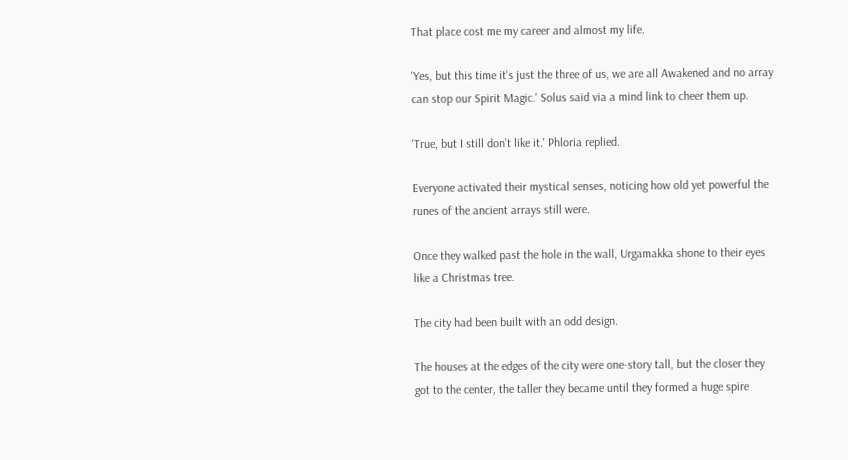That place cost me my career and almost my life.

'Yes, but this time it's just the three of us, we are all Awakened and no array can stop our Spirit Magic.' Solus said via a mind link to cheer them up.

'True, but I still don't like it.' Phloria replied.

Everyone activated their mystical senses, noticing how old yet powerful the runes of the ancient arrays still were.

Once they walked past the hole in the wall, Urgamakka shone to their eyes like a Christmas tree.

The city had been built with an odd design.

The houses at the edges of the city were one-story tall, but the closer they got to the center, the taller they became until they formed a huge spire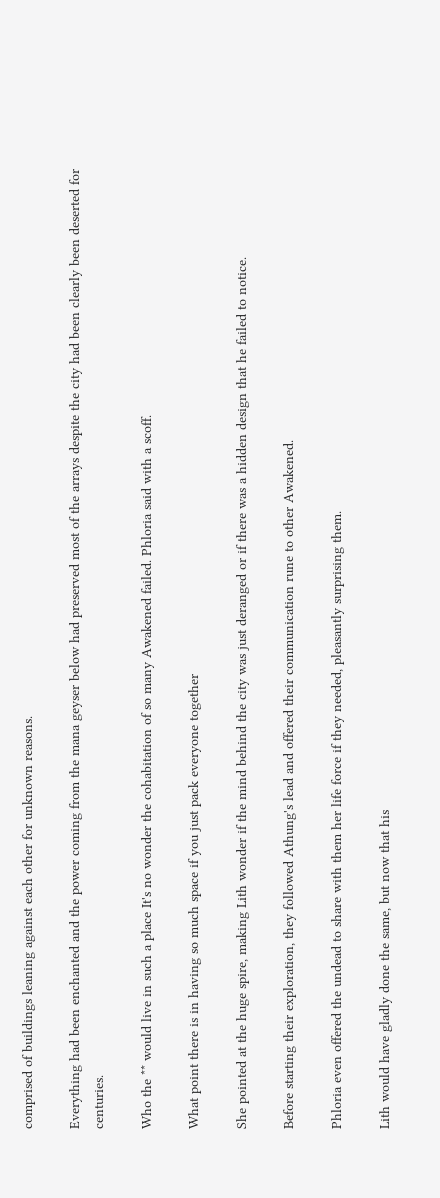comprised of buildings leaning against each other for unknown reasons.

Everything had been enchanted and the power coming from the mana geyser below had preserved most of the arrays despite the city had been clearly been deserted for centuries.

Who the ** would live in such a place It's no wonder the cohabitation of so many Awakened failed. Phloria said with a scoff.

What point there is in having so much space if you just pack everyone together

She pointed at the huge spire, making Lith wonder if the mind behind the city was just deranged or if there was a hidden design that he failed to notice.

Before starting their exploration, they followed Athung's lead and offered their communication rune to other Awakened.

Phloria even offered the undead to share with them her life force if they needed, pleasantly surprising them.

Lith would have gladly done the same, but now that his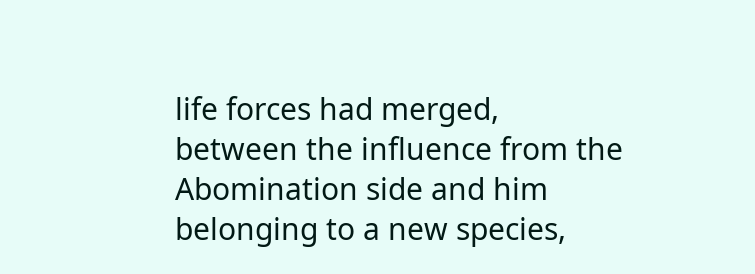life forces had merged, between the influence from the Abomination side and him belonging to a new species,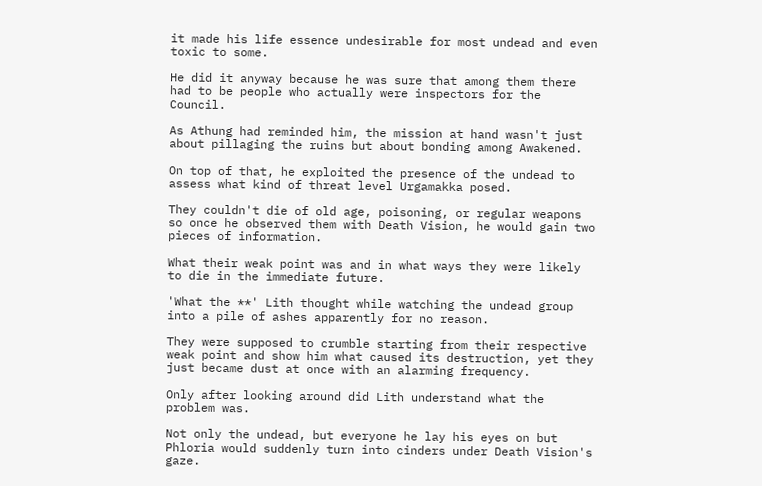it made his life essence undesirable for most undead and even toxic to some.

He did it anyway because he was sure that among them there had to be people who actually were inspectors for the Council.

As Athung had reminded him, the mission at hand wasn't just about pillaging the ruins but about bonding among Awakened.

On top of that, he exploited the presence of the undead to assess what kind of threat level Urgamakka posed.

They couldn't die of old age, poisoning, or regular weapons so once he observed them with Death Vision, he would gain two pieces of information.

What their weak point was and in what ways they were likely to die in the immediate future.

'What the **' Lith thought while watching the undead group into a pile of ashes apparently for no reason.

They were supposed to crumble starting from their respective weak point and show him what caused its destruction, yet they just became dust at once with an alarming frequency.

Only after looking around did Lith understand what the problem was.

Not only the undead, but everyone he lay his eyes on but Phloria would suddenly turn into cinders under Death Vision's gaze.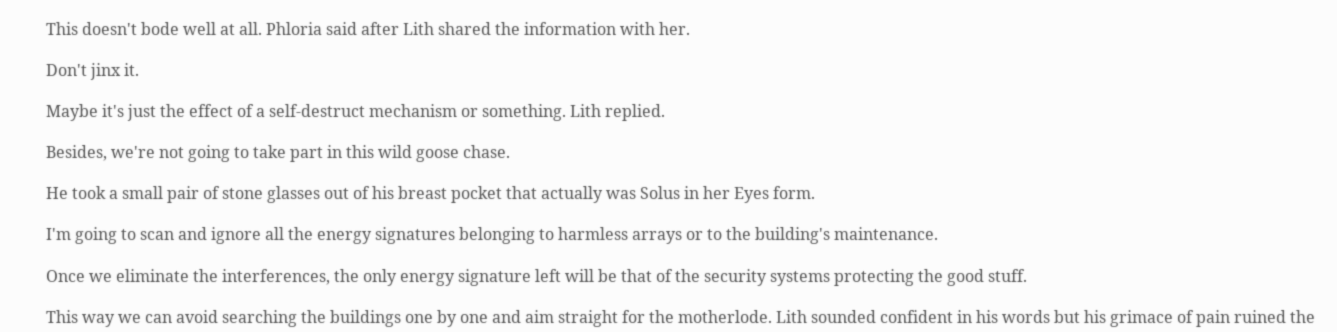This doesn't bode well at all. Phloria said after Lith shared the information with her.

Don't jinx it.

Maybe it's just the effect of a self-destruct mechanism or something. Lith replied.

Besides, we're not going to take part in this wild goose chase.

He took a small pair of stone glasses out of his breast pocket that actually was Solus in her Eyes form.

I'm going to scan and ignore all the energy signatures belonging to harmless arrays or to the building's maintenance.

Once we eliminate the interferences, the only energy signature left will be that of the security systems protecting the good stuff.

This way we can avoid searching the buildings one by one and aim straight for the motherlode. Lith sounded confident in his words but his grimace of pain ruined the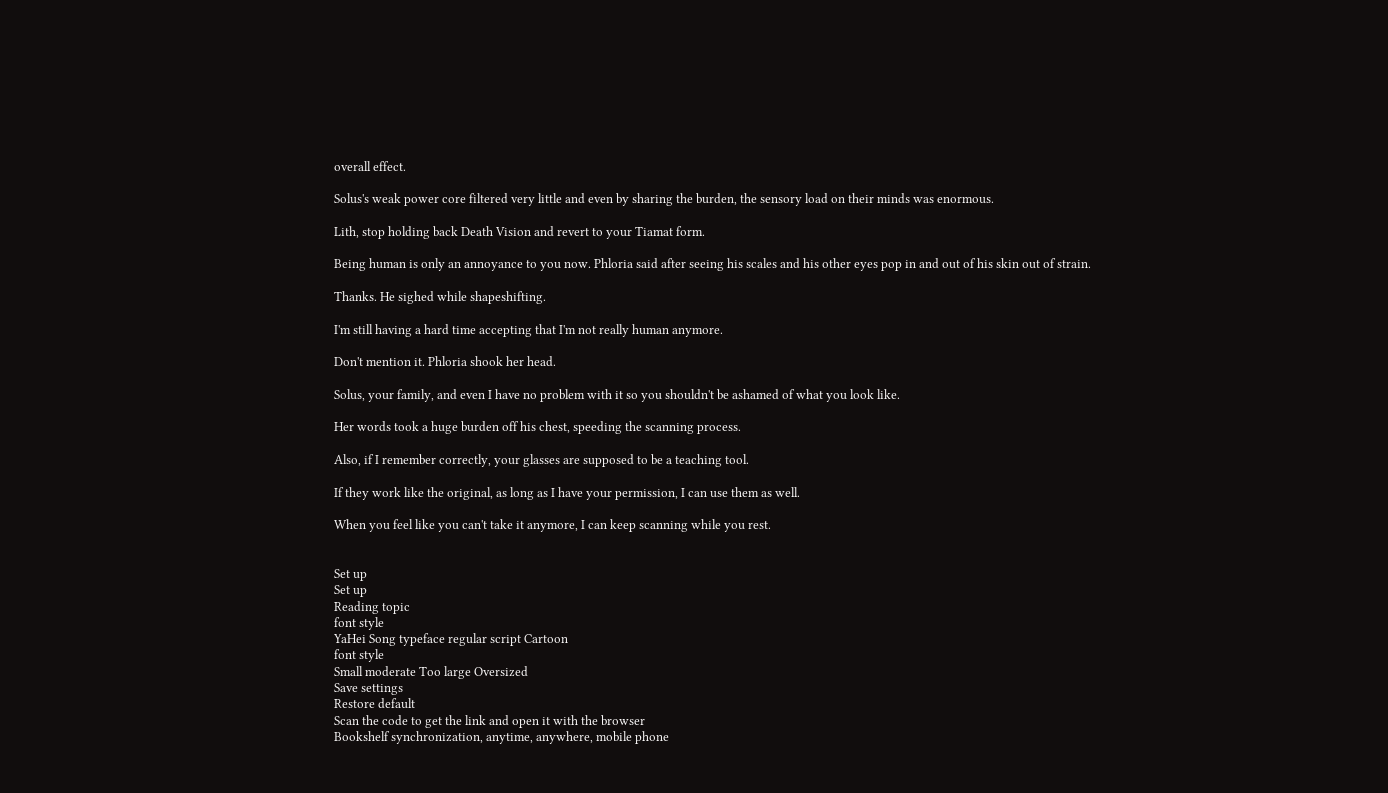overall effect.

Solus's weak power core filtered very little and even by sharing the burden, the sensory load on their minds was enormous.

Lith, stop holding back Death Vision and revert to your Tiamat form.

Being human is only an annoyance to you now. Phloria said after seeing his scales and his other eyes pop in and out of his skin out of strain.

Thanks. He sighed while shapeshifting.

I'm still having a hard time accepting that I'm not really human anymore.

Don't mention it. Phloria shook her head.

Solus, your family, and even I have no problem with it so you shouldn't be ashamed of what you look like.

Her words took a huge burden off his chest, speeding the scanning process.

Also, if I remember correctly, your glasses are supposed to be a teaching tool.

If they work like the original, as long as I have your permission, I can use them as well.

When you feel like you can't take it anymore, I can keep scanning while you rest.


Set up
Set up
Reading topic
font style
YaHei Song typeface regular script Cartoon
font style
Small moderate Too large Oversized
Save settings
Restore default
Scan the code to get the link and open it with the browser
Bookshelf synchronization, anytime, anywhere, mobile phone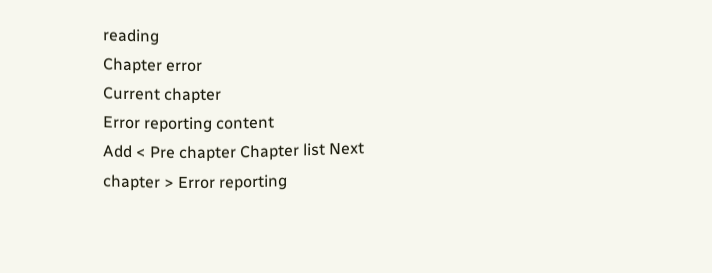reading
Chapter error
Current chapter
Error reporting content
Add < Pre chapter Chapter list Next chapter > Error reporting